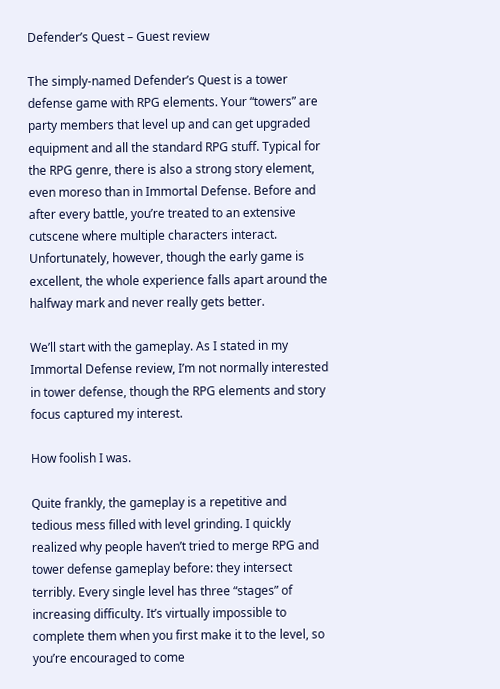Defender’s Quest – Guest review

The simply-named Defender’s Quest is a tower defense game with RPG elements. Your “towers” are party members that level up and can get upgraded equipment and all the standard RPG stuff. Typical for the RPG genre, there is also a strong story element, even moreso than in Immortal Defense. Before and after every battle, you’re treated to an extensive cutscene where multiple characters interact.
Unfortunately, however, though the early game is excellent, the whole experience falls apart around the halfway mark and never really gets better.

We’ll start with the gameplay. As I stated in my Immortal Defense review, I’m not normally interested in tower defense, though the RPG elements and story focus captured my interest.

How foolish I was.

Quite frankly, the gameplay is a repetitive and tedious mess filled with level grinding. I quickly realized why people haven’t tried to merge RPG and tower defense gameplay before: they intersect terribly. Every single level has three “stages” of increasing difficulty. It’s virtually impossible to complete them when you first make it to the level, so you’re encouraged to come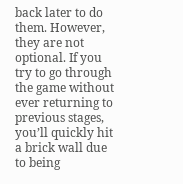back later to do them. However, they are not optional. If you try to go through the game without ever returning to previous stages, you’ll quickly hit a brick wall due to being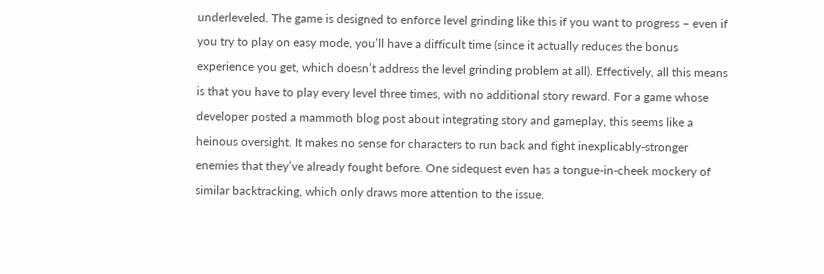underleveled. The game is designed to enforce level grinding like this if you want to progress – even if you try to play on easy mode, you’ll have a difficult time (since it actually reduces the bonus experience you get, which doesn’t address the level grinding problem at all). Effectively, all this means is that you have to play every level three times, with no additional story reward. For a game whose developer posted a mammoth blog post about integrating story and gameplay, this seems like a heinous oversight. It makes no sense for characters to run back and fight inexplicably-stronger enemies that they’ve already fought before. One sidequest even has a tongue-in-cheek mockery of similar backtracking, which only draws more attention to the issue.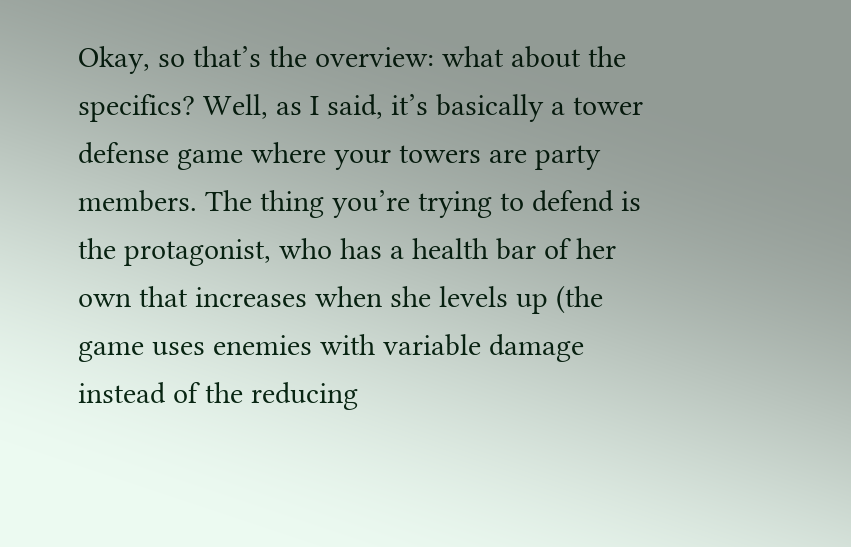Okay, so that’s the overview: what about the specifics? Well, as I said, it’s basically a tower defense game where your towers are party members. The thing you’re trying to defend is the protagonist, who has a health bar of her own that increases when she levels up (the game uses enemies with variable damage instead of the reducing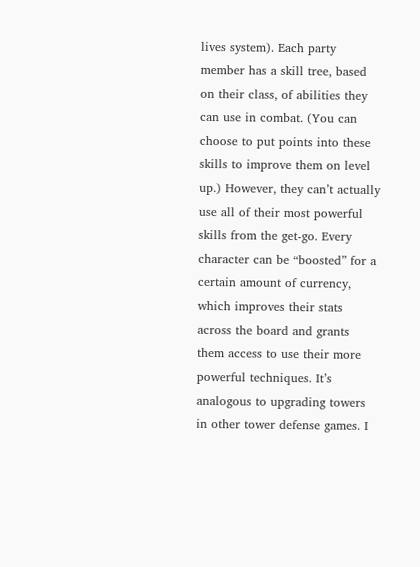lives system). Each party member has a skill tree, based on their class, of abilities they can use in combat. (You can choose to put points into these skills to improve them on level up.) However, they can’t actually use all of their most powerful skills from the get-go. Every character can be “boosted” for a certain amount of currency, which improves their stats across the board and grants them access to use their more powerful techniques. It’s analogous to upgrading towers in other tower defense games. I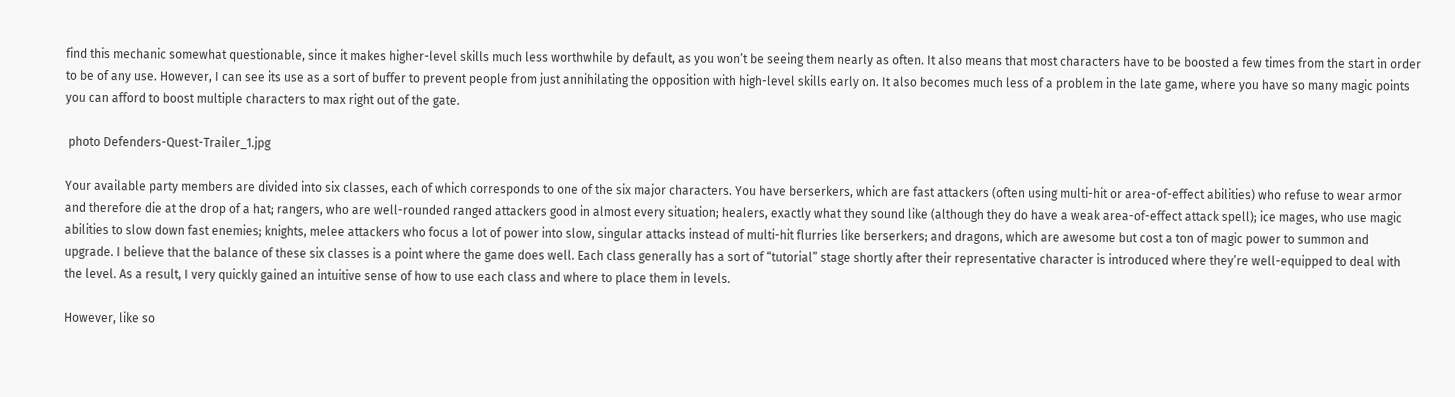find this mechanic somewhat questionable, since it makes higher-level skills much less worthwhile by default, as you won’t be seeing them nearly as often. It also means that most characters have to be boosted a few times from the start in order to be of any use. However, I can see its use as a sort of buffer to prevent people from just annihilating the opposition with high-level skills early on. It also becomes much less of a problem in the late game, where you have so many magic points you can afford to boost multiple characters to max right out of the gate.

 photo Defenders-Quest-Trailer_1.jpg

Your available party members are divided into six classes, each of which corresponds to one of the six major characters. You have berserkers, which are fast attackers (often using multi-hit or area-of-effect abilities) who refuse to wear armor and therefore die at the drop of a hat; rangers, who are well-rounded ranged attackers good in almost every situation; healers, exactly what they sound like (although they do have a weak area-of-effect attack spell); ice mages, who use magic abilities to slow down fast enemies; knights, melee attackers who focus a lot of power into slow, singular attacks instead of multi-hit flurries like berserkers; and dragons, which are awesome but cost a ton of magic power to summon and upgrade. I believe that the balance of these six classes is a point where the game does well. Each class generally has a sort of “tutorial” stage shortly after their representative character is introduced where they’re well-equipped to deal with the level. As a result, I very quickly gained an intuitive sense of how to use each class and where to place them in levels.

However, like so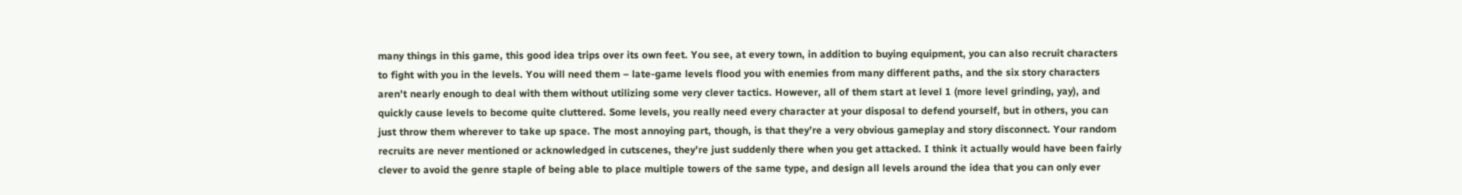many things in this game, this good idea trips over its own feet. You see, at every town, in addition to buying equipment, you can also recruit characters to fight with you in the levels. You will need them – late-game levels flood you with enemies from many different paths, and the six story characters aren’t nearly enough to deal with them without utilizing some very clever tactics. However, all of them start at level 1 (more level grinding, yay), and quickly cause levels to become quite cluttered. Some levels, you really need every character at your disposal to defend yourself, but in others, you can just throw them wherever to take up space. The most annoying part, though, is that they’re a very obvious gameplay and story disconnect. Your random recruits are never mentioned or acknowledged in cutscenes, they’re just suddenly there when you get attacked. I think it actually would have been fairly clever to avoid the genre staple of being able to place multiple towers of the same type, and design all levels around the idea that you can only ever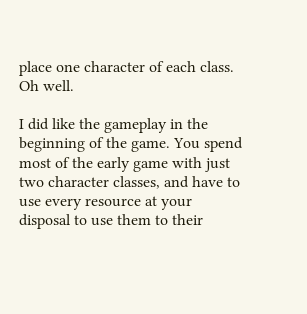place one character of each class. Oh well.

I did like the gameplay in the beginning of the game. You spend most of the early game with just two character classes, and have to use every resource at your disposal to use them to their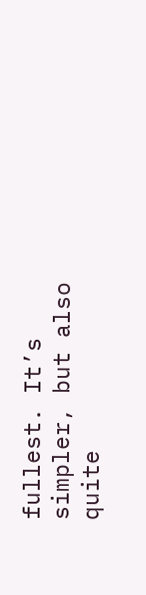fullest. It’s simpler, but also quite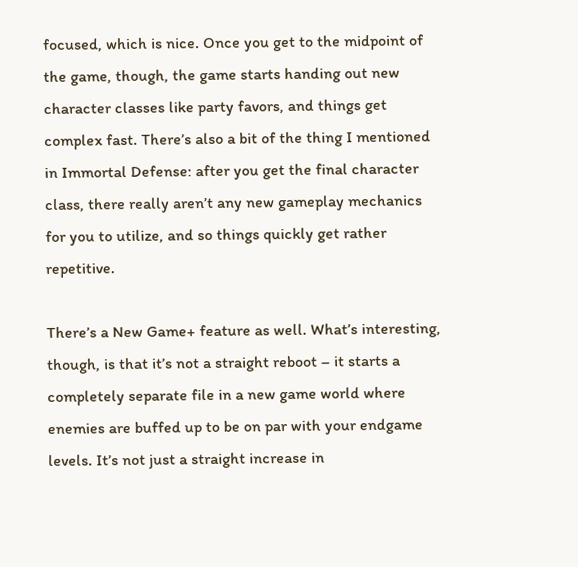focused, which is nice. Once you get to the midpoint of the game, though, the game starts handing out new character classes like party favors, and things get complex fast. There’s also a bit of the thing I mentioned in Immortal Defense: after you get the final character class, there really aren’t any new gameplay mechanics for you to utilize, and so things quickly get rather repetitive.

There’s a New Game+ feature as well. What’s interesting, though, is that it’s not a straight reboot – it starts a completely separate file in a new game world where enemies are buffed up to be on par with your endgame levels. It’s not just a straight increase in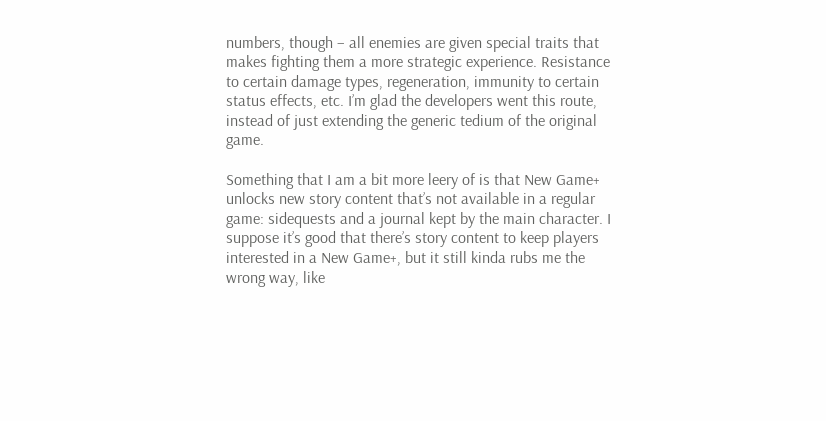numbers, though – all enemies are given special traits that makes fighting them a more strategic experience. Resistance to certain damage types, regeneration, immunity to certain status effects, etc. I’m glad the developers went this route, instead of just extending the generic tedium of the original game.

Something that I am a bit more leery of is that New Game+ unlocks new story content that’s not available in a regular game: sidequests and a journal kept by the main character. I suppose it’s good that there’s story content to keep players interested in a New Game+, but it still kinda rubs me the wrong way, like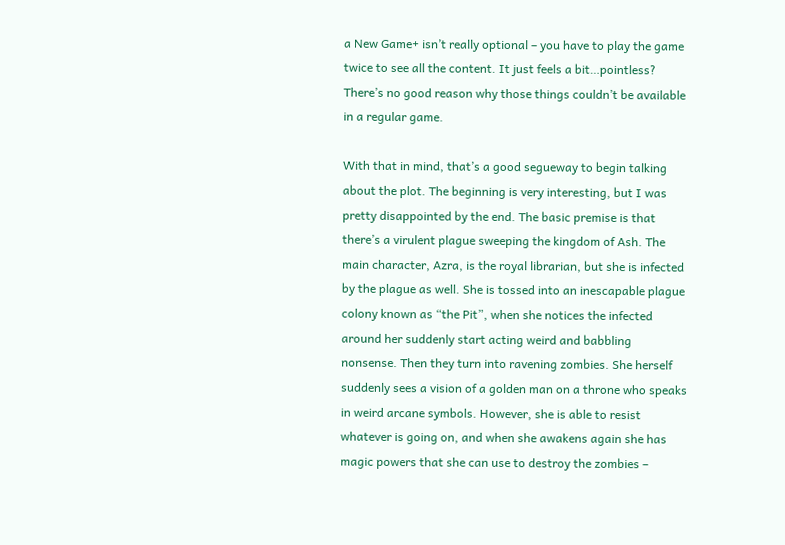a New Game+ isn’t really optional – you have to play the game twice to see all the content. It just feels a bit…pointless? There’s no good reason why those things couldn’t be available in a regular game.

With that in mind, that’s a good segueway to begin talking about the plot. The beginning is very interesting, but I was pretty disappointed by the end. The basic premise is that there’s a virulent plague sweeping the kingdom of Ash. The main character, Azra, is the royal librarian, but she is infected by the plague as well. She is tossed into an inescapable plague colony known as “the Pit”, when she notices the infected around her suddenly start acting weird and babbling nonsense. Then they turn into ravening zombies. She herself suddenly sees a vision of a golden man on a throne who speaks in weird arcane symbols. However, she is able to resist whatever is going on, and when she awakens again she has magic powers that she can use to destroy the zombies –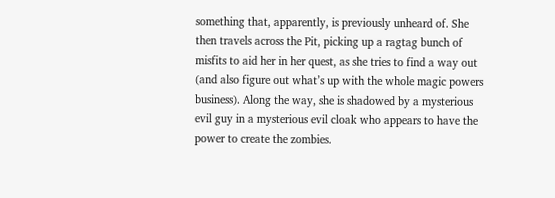something that, apparently, is previously unheard of. She then travels across the Pit, picking up a ragtag bunch of misfits to aid her in her quest, as she tries to find a way out (and also figure out what’s up with the whole magic powers business). Along the way, she is shadowed by a mysterious evil guy in a mysterious evil cloak who appears to have the power to create the zombies.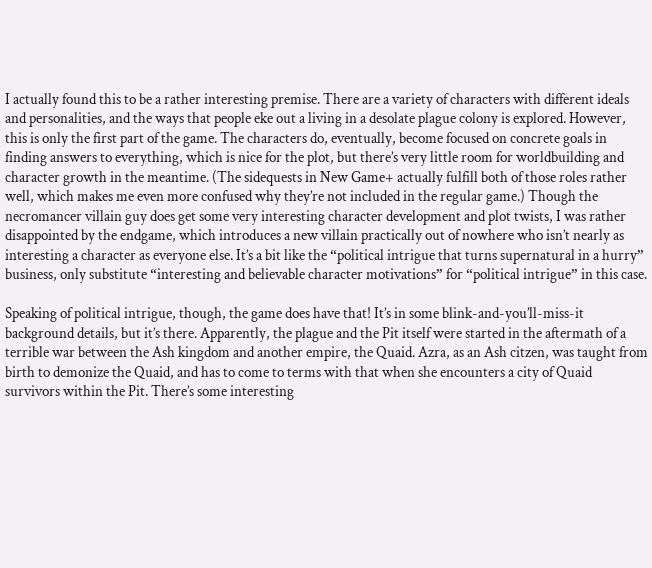I actually found this to be a rather interesting premise. There are a variety of characters with different ideals and personalities, and the ways that people eke out a living in a desolate plague colony is explored. However, this is only the first part of the game. The characters do, eventually, become focused on concrete goals in finding answers to everything, which is nice for the plot, but there’s very little room for worldbuilding and character growth in the meantime. (The sidequests in New Game+ actually fulfill both of those roles rather well, which makes me even more confused why they’re not included in the regular game.) Though the necromancer villain guy does get some very interesting character development and plot twists, I was rather disappointed by the endgame, which introduces a new villain practically out of nowhere who isn’t nearly as interesting a character as everyone else. It’s a bit like the “political intrigue that turns supernatural in a hurry” business, only substitute “interesting and believable character motivations” for “political intrigue” in this case.

Speaking of political intrigue, though, the game does have that! It’s in some blink-and-you’ll-miss-it background details, but it’s there. Apparently, the plague and the Pit itself were started in the aftermath of a terrible war between the Ash kingdom and another empire, the Quaid. Azra, as an Ash citzen, was taught from birth to demonize the Quaid, and has to come to terms with that when she encounters a city of Quaid survivors within the Pit. There’s some interesting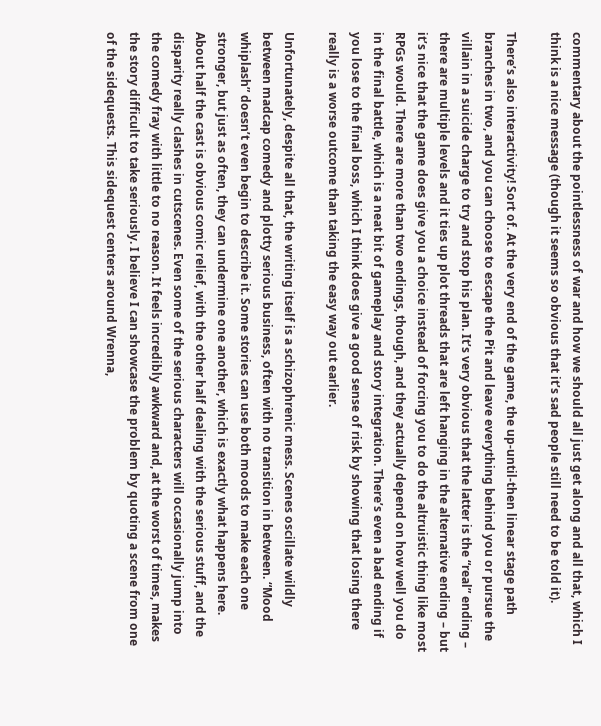commentary about the pointlessness of war and how we should all just get along and all that, which I think is a nice message (though it seems so obvious that it’s sad people still need to be told it).

There’s also interactivity! Sort of. At the very end of the game, the up-until-then linear stage path branches in two, and you can choose to escape the Pit and leave everything behind you or pursue the villain in a suicide charge to try and stop his plan. It’s very obvious that the latter is the “real” ending – there are multiple levels and it ties up plot threads that are left hanging in the alternative ending – but it’s nice that the game does give you a choice instead of forcing you to do the altruistic thing like most RPGs would. There are more than two endings, though, and they actually depend on how well you do in the final battle, which is a neat bit of gameplay and story integration. There’s even a bad ending if you lose to the final boss, which I think does give a good sense of risk by showing that losing there really is a worse outcome than taking the easy way out earlier.

Unfortunately, despite all that, the writing itself is a schizophrenic mess. Scenes oscillate wildly between madcap comedy and plotty serious business, often with no transition in between. “Mood whiplash” doesn’t even begin to describe it. Some stories can use both moods to make each one stronger, but just as often, they can undermine one another, which is exactly what happens here. About half the cast is obvious comic relief, with the other half dealing with the serious stuff, and the disparity really clashes in cutscenes. Even some of the serious characters will occasionally jump into the comedy fray with little to no reason. It feels incredibly awkward and, at the worst of times, makes the story difficult to take seriously. I believe I can showcase the problem by quoting a scene from one of the sidequests. This sidequest centers around Wrenna,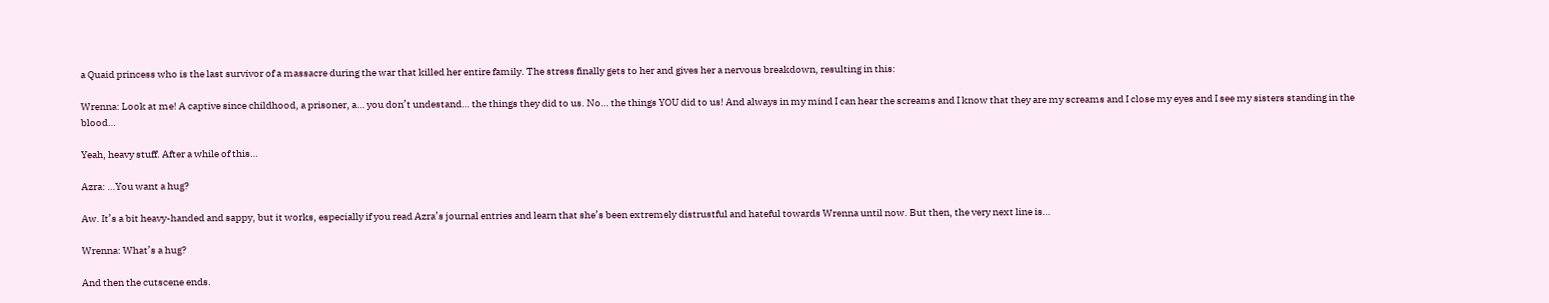a Quaid princess who is the last survivor of a massacre during the war that killed her entire family. The stress finally gets to her and gives her a nervous breakdown, resulting in this:

Wrenna: Look at me! A captive since childhood, a prisoner, a… you don’t undestand… the things they did to us. No… the things YOU did to us! And always in my mind I can hear the screams and I know that they are my screams and I close my eyes and I see my sisters standing in the blood…

Yeah, heavy stuff. After a while of this…

Azra: …You want a hug?

Aw. It’s a bit heavy-handed and sappy, but it works, especially if you read Azra’s journal entries and learn that she’s been extremely distrustful and hateful towards Wrenna until now. But then, the very next line is…

Wrenna: What’s a hug?

And then the cutscene ends.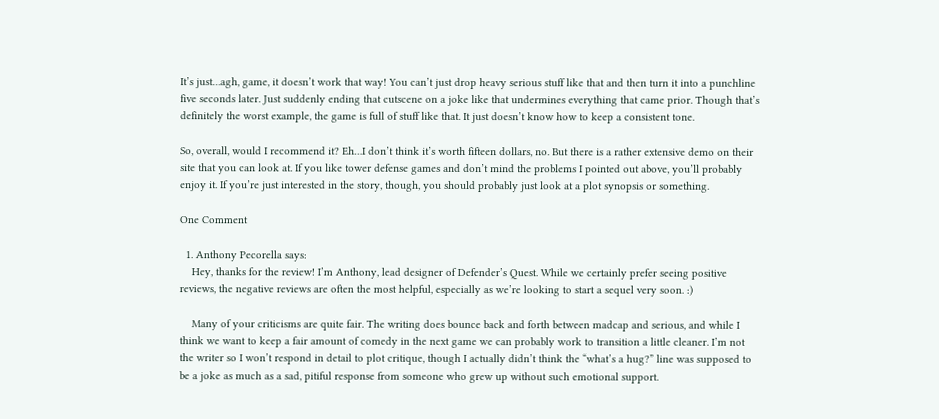It’s just…agh, game, it doesn’t work that way! You can’t just drop heavy serious stuff like that and then turn it into a punchline five seconds later. Just suddenly ending that cutscene on a joke like that undermines everything that came prior. Though that’s definitely the worst example, the game is full of stuff like that. It just doesn’t know how to keep a consistent tone.

So, overall, would I recommend it? Eh…I don’t think it’s worth fifteen dollars, no. But there is a rather extensive demo on their site that you can look at. If you like tower defense games and don’t mind the problems I pointed out above, you’ll probably enjoy it. If you’re just interested in the story, though, you should probably just look at a plot synopsis or something.

One Comment

  1. Anthony Pecorella says:
    Hey, thanks for the review! I’m Anthony, lead designer of Defender’s Quest. While we certainly prefer seeing positive reviews, the negative reviews are often the most helpful, especially as we’re looking to start a sequel very soon. :)

    Many of your criticisms are quite fair. The writing does bounce back and forth between madcap and serious, and while I think we want to keep a fair amount of comedy in the next game we can probably work to transition a little cleaner. I’m not the writer so I won’t respond in detail to plot critique, though I actually didn’t think the “what’s a hug?” line was supposed to be a joke as much as a sad, pitiful response from someone who grew up without such emotional support.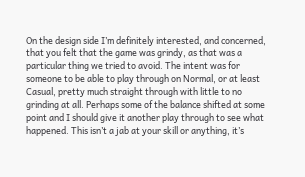On the design side I’m definitely interested, and concerned, that you felt that the game was grindy, as that was a particular thing we tried to avoid. The intent was for someone to be able to play through on Normal, or at least Casual, pretty much straight through with little to no grinding at all. Perhaps some of the balance shifted at some point and I should give it another play through to see what happened. This isn’t a jab at your skill or anything, it’s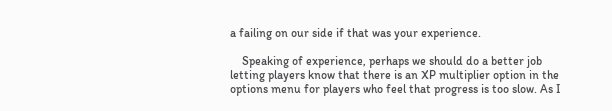a failing on our side if that was your experience.

    Speaking of experience, perhaps we should do a better job letting players know that there is an XP multiplier option in the options menu for players who feel that progress is too slow. As I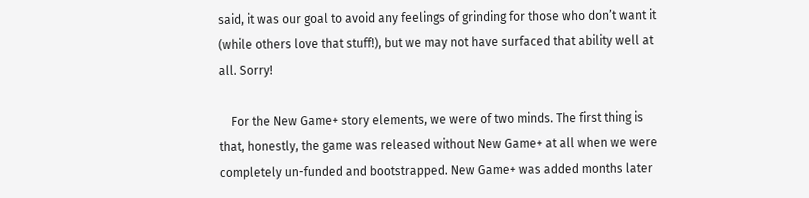said, it was our goal to avoid any feelings of grinding for those who don’t want it (while others love that stuff!), but we may not have surfaced that ability well at all. Sorry!

    For the New Game+ story elements, we were of two minds. The first thing is that, honestly, the game was released without New Game+ at all when we were completely un-funded and bootstrapped. New Game+ was added months later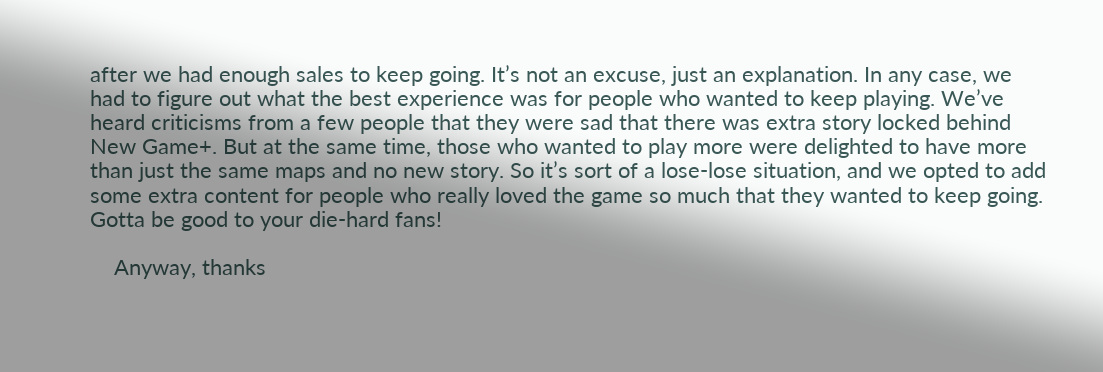after we had enough sales to keep going. It’s not an excuse, just an explanation. In any case, we had to figure out what the best experience was for people who wanted to keep playing. We’ve heard criticisms from a few people that they were sad that there was extra story locked behind New Game+. But at the same time, those who wanted to play more were delighted to have more than just the same maps and no new story. So it’s sort of a lose-lose situation, and we opted to add some extra content for people who really loved the game so much that they wanted to keep going. Gotta be good to your die-hard fans!

    Anyway, thanks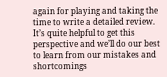again for playing and taking the time to write a detailed review. It’s quite helpful to get this perspective and we’ll do our best to learn from our mistakes and shortcomings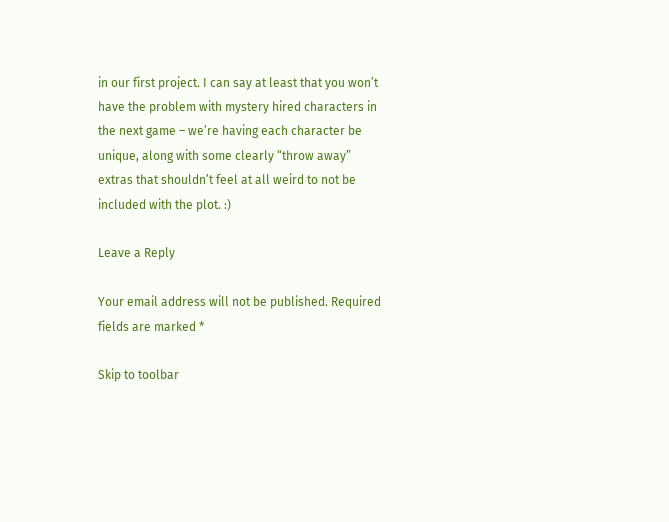in our first project. I can say at least that you won’t have the problem with mystery hired characters in the next game – we’re having each character be unique, along with some clearly “throw away” extras that shouldn’t feel at all weird to not be included with the plot. :)

Leave a Reply

Your email address will not be published. Required fields are marked *

Skip to toolbar